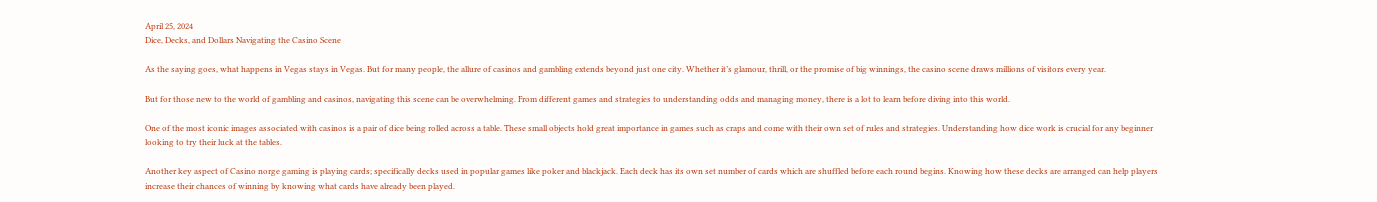April 25, 2024
Dice, Decks, and Dollars Navigating the Casino Scene

As the saying goes, what happens in Vegas stays in Vegas. But for many people, the allure of casinos and gambling extends beyond just one city. Whether it’s glamour, thrill, or the promise of big winnings, the casino scene draws millions of visitors every year.

But for those new to the world of gambling and casinos, navigating this scene can be overwhelming. From different games and strategies to understanding odds and managing money, there is a lot to learn before diving into this world.

One of the most iconic images associated with casinos is a pair of dice being rolled across a table. These small objects hold great importance in games such as craps and come with their own set of rules and strategies. Understanding how dice work is crucial for any beginner looking to try their luck at the tables.

Another key aspect of Casino norge gaming is playing cards; specifically decks used in popular games like poker and blackjack. Each deck has its own set number of cards which are shuffled before each round begins. Knowing how these decks are arranged can help players increase their chances of winning by knowing what cards have already been played.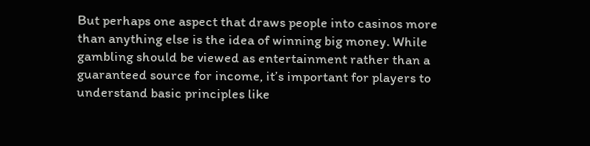But perhaps one aspect that draws people into casinos more than anything else is the idea of winning big money. While gambling should be viewed as entertainment rather than a guaranteed source for income, it’s important for players to understand basic principles like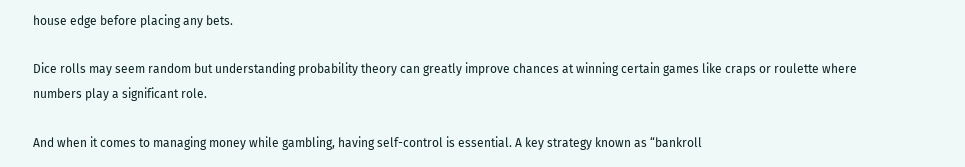house edge before placing any bets.

Dice rolls may seem random but understanding probability theory can greatly improve chances at winning certain games like craps or roulette where numbers play a significant role.

And when it comes to managing money while gambling, having self-control is essential. A key strategy known as “bankroll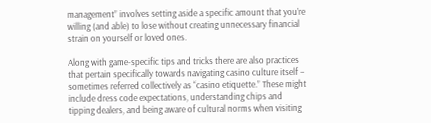management” involves setting aside a specific amount that you’re willing (and able) to lose without creating unnecessary financial strain on yourself or loved ones.

Along with game-specific tips and tricks there are also practices that pertain specifically towards navigating casino culture itself – sometimes referred collectively as “casino etiquette.” These might include dress code expectations, understanding chips and tipping dealers, and being aware of cultural norms when visiting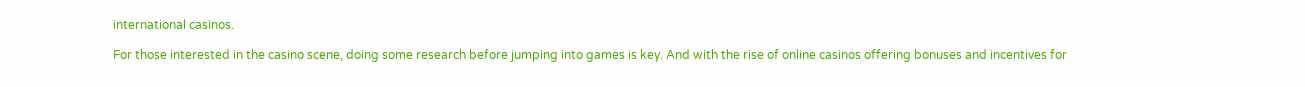international casinos.

For those interested in the casino scene, doing some research before jumping into games is key. And with the rise of online casinos offering bonuses and incentives for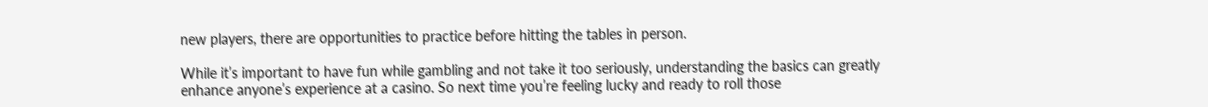new players, there are opportunities to practice before hitting the tables in person.

While it’s important to have fun while gambling and not take it too seriously, understanding the basics can greatly enhance anyone’s experience at a casino. So next time you’re feeling lucky and ready to roll those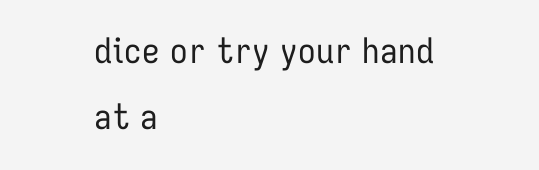dice or try your hand at a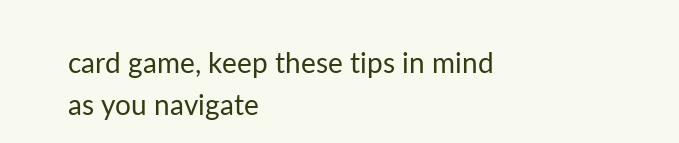card game, keep these tips in mind as you navigate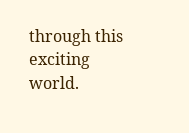through this exciting world.